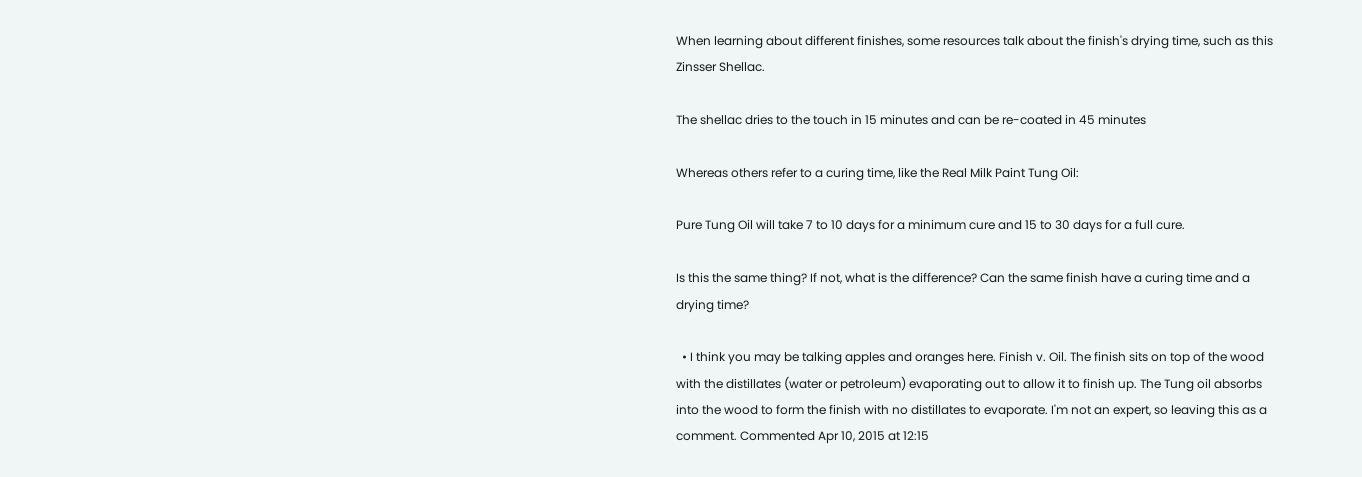When learning about different finishes, some resources talk about the finish's drying time, such as this Zinsser Shellac.

The shellac dries to the touch in 15 minutes and can be re-coated in 45 minutes

Whereas others refer to a curing time, like the Real Milk Paint Tung Oil:

Pure Tung Oil will take 7 to 10 days for a minimum cure and 15 to 30 days for a full cure.

Is this the same thing? If not, what is the difference? Can the same finish have a curing time and a drying time?

  • I think you may be talking apples and oranges here. Finish v. Oil. The finish sits on top of the wood with the distillates (water or petroleum) evaporating out to allow it to finish up. The Tung oil absorbs into the wood to form the finish with no distillates to evaporate. I'm not an expert, so leaving this as a comment. Commented Apr 10, 2015 at 12:15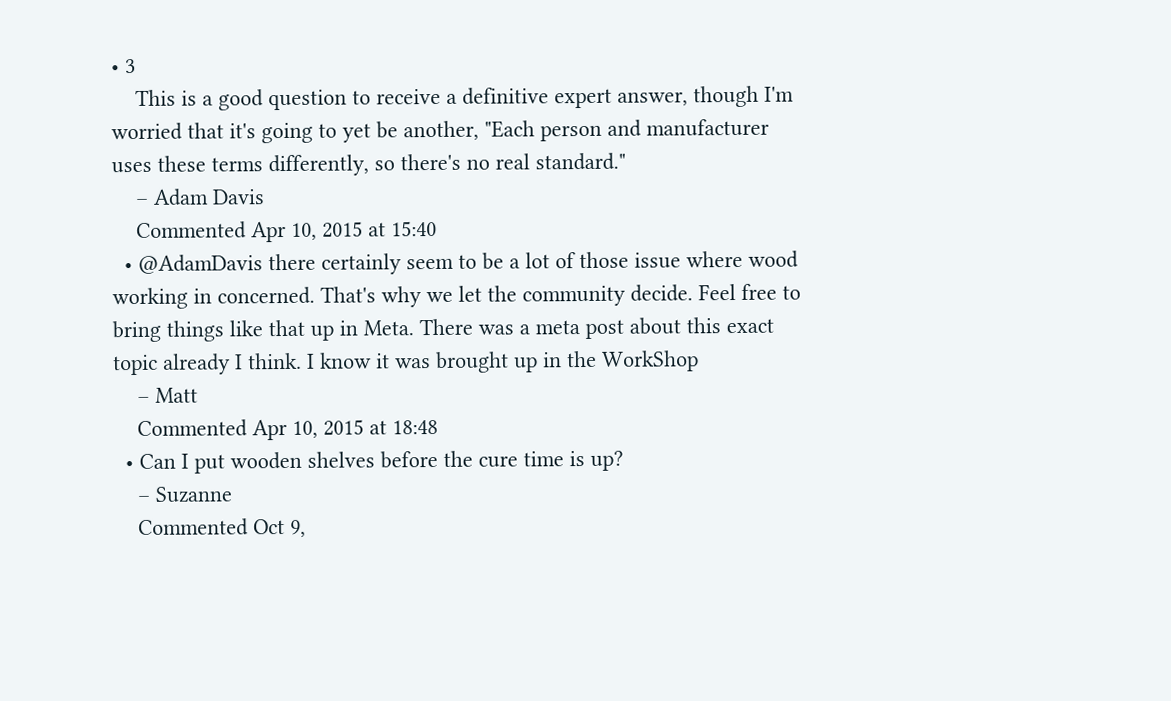• 3
    This is a good question to receive a definitive expert answer, though I'm worried that it's going to yet be another, "Each person and manufacturer uses these terms differently, so there's no real standard."
    – Adam Davis
    Commented Apr 10, 2015 at 15:40
  • @AdamDavis there certainly seem to be a lot of those issue where wood working in concerned. That's why we let the community decide. Feel free to bring things like that up in Meta. There was a meta post about this exact topic already I think. I know it was brought up in the WorkShop
    – Matt
    Commented Apr 10, 2015 at 18:48
  • Can I put wooden shelves before the cure time is up?
    – Suzanne
    Commented Oct 9,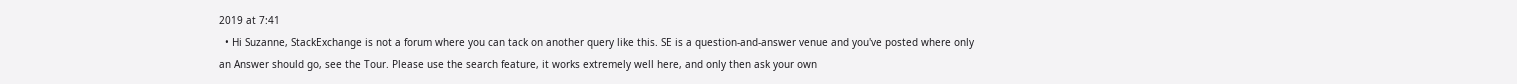2019 at 7:41
  • Hi Suzanne, StackExchange is not a forum where you can tack on another query like this. SE is a question-and-answer venue and you've posted where only an Answer should go, see the Tour. Please use the search feature, it works extremely well here, and only then ask your own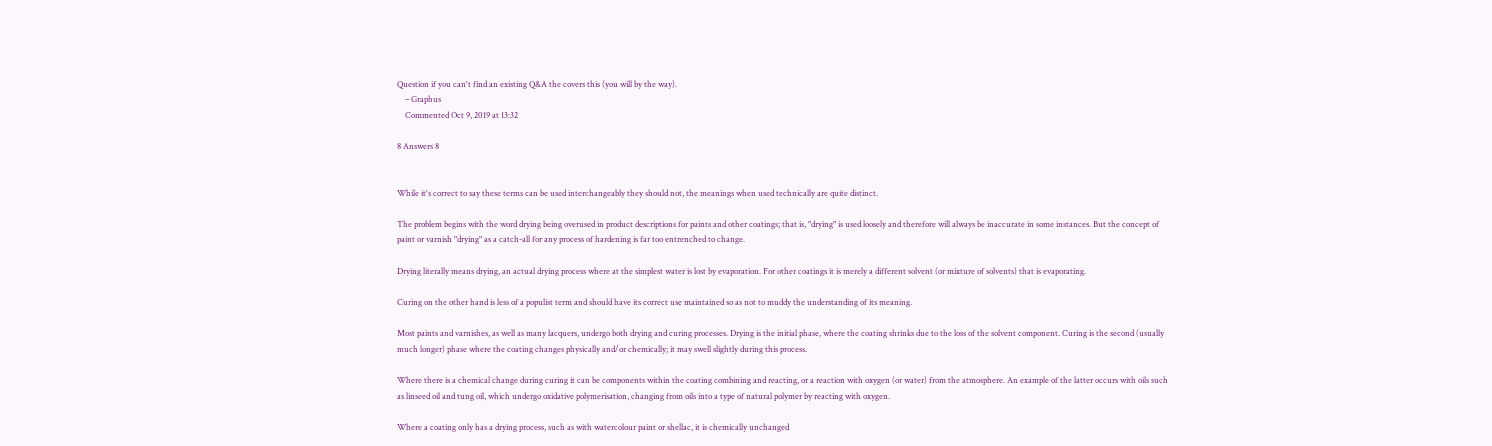Question if you can't find an existing Q&A the covers this (you will by the way).
    – Graphus
    Commented Oct 9, 2019 at 13:32

8 Answers 8


While it's correct to say these terms can be used interchangeably they should not, the meanings when used technically are quite distinct.

The problem begins with the word drying being overused in product descriptions for paints and other coatings; that is, "drying" is used loosely and therefore will always be inaccurate in some instances. But the concept of paint or varnish "drying" as a catch-all for any process of hardening is far too entrenched to change.

Drying literally means drying, an actual drying process where at the simplest water is lost by evaporation. For other coatings it is merely a different solvent (or mixture of solvents) that is evaporating.

Curing on the other hand is less of a populist term and should have its correct use maintained so as not to muddy the understanding of its meaning.

Most paints and varnishes, as well as many lacquers, undergo both drying and curing processes. Drying is the initial phase, where the coating shrinks due to the loss of the solvent component. Curing is the second (usually much longer) phase where the coating changes physically and/or chemically; it may swell slightly during this process.

Where there is a chemical change during curing it can be components within the coating combining and reacting, or a reaction with oxygen (or water) from the atmosphere. An example of the latter occurs with oils such as linseed oil and tung oil, which undergo oxidative polymerisation, changing from oils into a type of natural polymer by reacting with oxygen.

Where a coating only has a drying process, such as with watercolour paint or shellac, it is chemically unchanged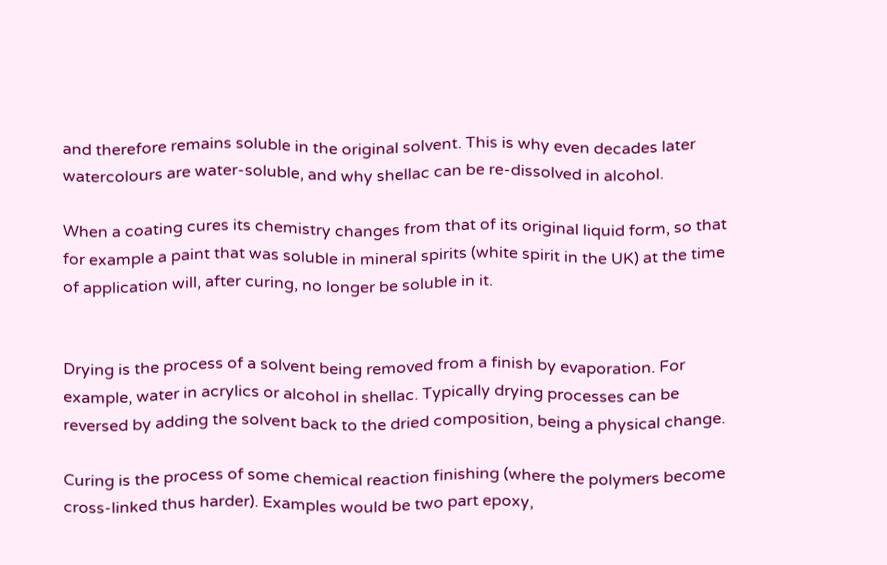and therefore remains soluble in the original solvent. This is why even decades later watercolours are water-soluble, and why shellac can be re-dissolved in alcohol.

When a coating cures its chemistry changes from that of its original liquid form, so that for example a paint that was soluble in mineral spirits (white spirit in the UK) at the time of application will, after curing, no longer be soluble in it.


Drying is the process of a solvent being removed from a finish by evaporation. For example, water in acrylics or alcohol in shellac. Typically drying processes can be reversed by adding the solvent back to the dried composition, being a physical change.

Curing is the process of some chemical reaction finishing (where the polymers become cross-linked thus harder). Examples would be two part epoxy,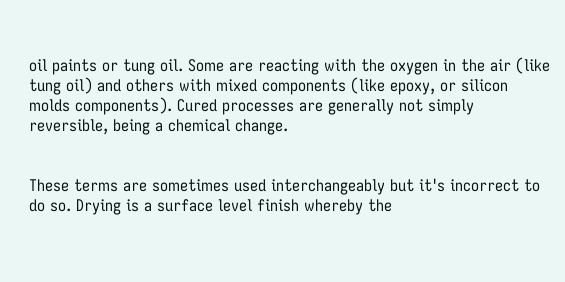oil paints or tung oil. Some are reacting with the oxygen in the air (like tung oil) and others with mixed components (like epoxy, or silicon molds components). Cured processes are generally not simply reversible, being a chemical change.


These terms are sometimes used interchangeably but it's incorrect to do so. Drying is a surface level finish whereby the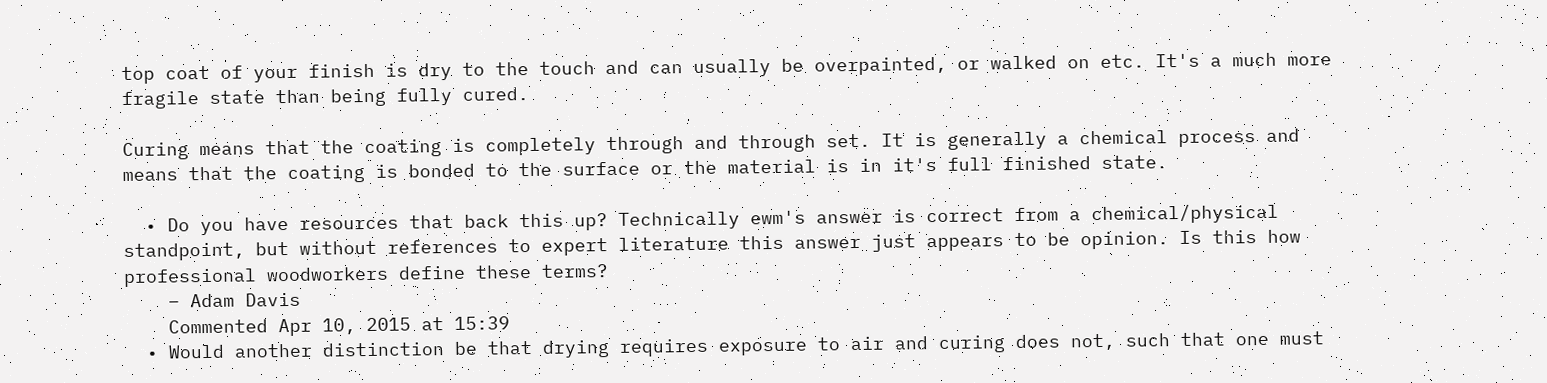top coat of your finish is dry to the touch and can usually be overpainted, or walked on etc. It's a much more fragile state than being fully cured.

Curing means that the coating is completely through and through set. It is generally a chemical process and means that the coating is bonded to the surface or the material is in it's full finished state.

  • Do you have resources that back this up? Technically ewm's answer is correct from a chemical/physical standpoint, but without references to expert literature this answer just appears to be opinion. Is this how professional woodworkers define these terms?
    – Adam Davis
    Commented Apr 10, 2015 at 15:39
  • Would another distinction be that drying requires exposure to air and curing does not, such that one must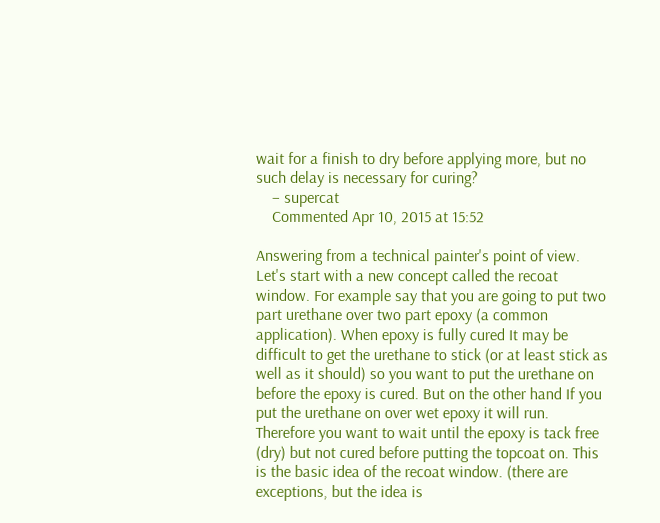wait for a finish to dry before applying more, but no such delay is necessary for curing?
    – supercat
    Commented Apr 10, 2015 at 15:52

Answering from a technical painter's point of view. Let's start with a new concept called the recoat window. For example say that you are going to put two part urethane over two part epoxy (a common application). When epoxy is fully cured It may be difficult to get the urethane to stick (or at least stick as well as it should) so you want to put the urethane on before the epoxy is cured. But on the other hand If you put the urethane on over wet epoxy it will run. Therefore you want to wait until the epoxy is tack free (dry) but not cured before putting the topcoat on. This is the basic idea of the recoat window. (there are exceptions, but the idea is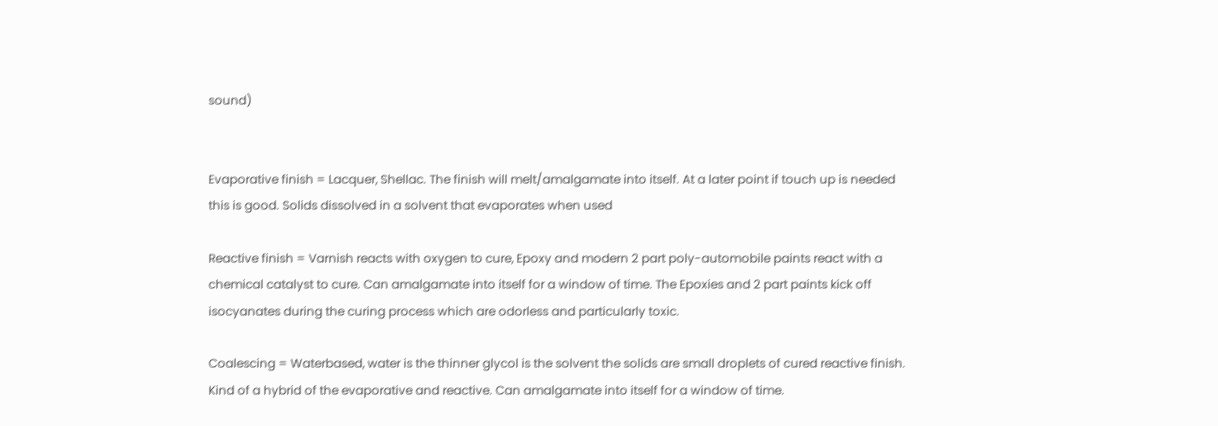sound)


Evaporative finish = Lacquer, Shellac. The finish will melt/amalgamate into itself. At a later point if touch up is needed this is good. Solids dissolved in a solvent that evaporates when used

Reactive finish = Varnish reacts with oxygen to cure, Epoxy and modern 2 part poly-automobile paints react with a chemical catalyst to cure. Can amalgamate into itself for a window of time. The Epoxies and 2 part paints kick off isocyanates during the curing process which are odorless and particularly toxic.

Coalescing = Waterbased, water is the thinner glycol is the solvent the solids are small droplets of cured reactive finish. Kind of a hybrid of the evaporative and reactive. Can amalgamate into itself for a window of time.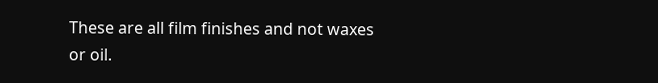These are all film finishes and not waxes or oil.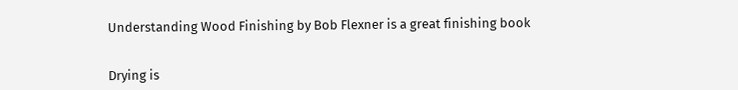Understanding Wood Finishing by Bob Flexner is a great finishing book


Drying is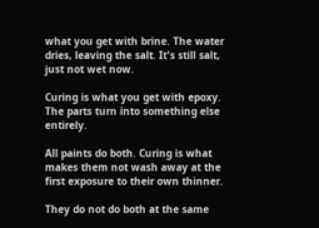what you get with brine. The water dries, leaving the salt. It's still salt, just not wet now.

Curing is what you get with epoxy. The parts turn into something else entirely.

All paints do both. Curing is what makes them not wash away at the first exposure to their own thinner.

They do not do both at the same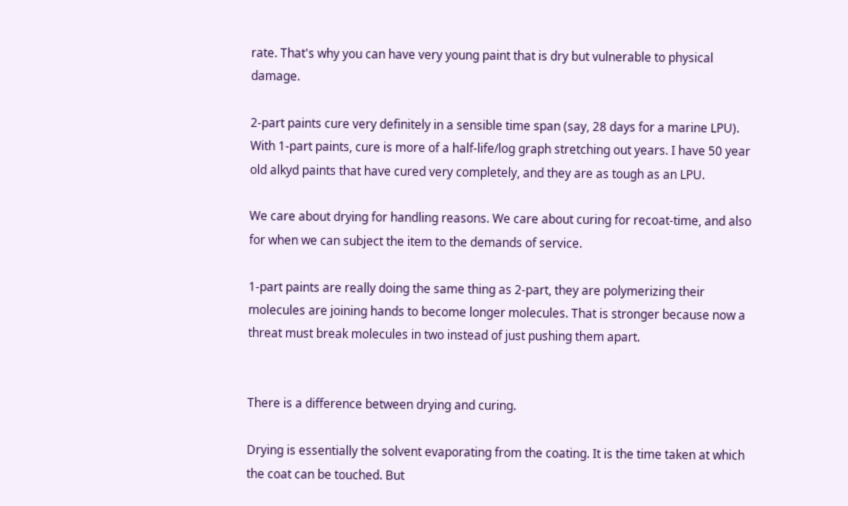rate. That's why you can have very young paint that is dry but vulnerable to physical damage.

2-part paints cure very definitely in a sensible time span (say, 28 days for a marine LPU). With 1-part paints, cure is more of a half-life/log graph stretching out years. I have 50 year old alkyd paints that have cured very completely, and they are as tough as an LPU.

We care about drying for handling reasons. We care about curing for recoat-time, and also for when we can subject the item to the demands of service.

1-part paints are really doing the same thing as 2-part, they are polymerizing their molecules are joining hands to become longer molecules. That is stronger because now a threat must break molecules in two instead of just pushing them apart.


There is a difference between drying and curing.

Drying is essentially the solvent evaporating from the coating. It is the time taken at which the coat can be touched. But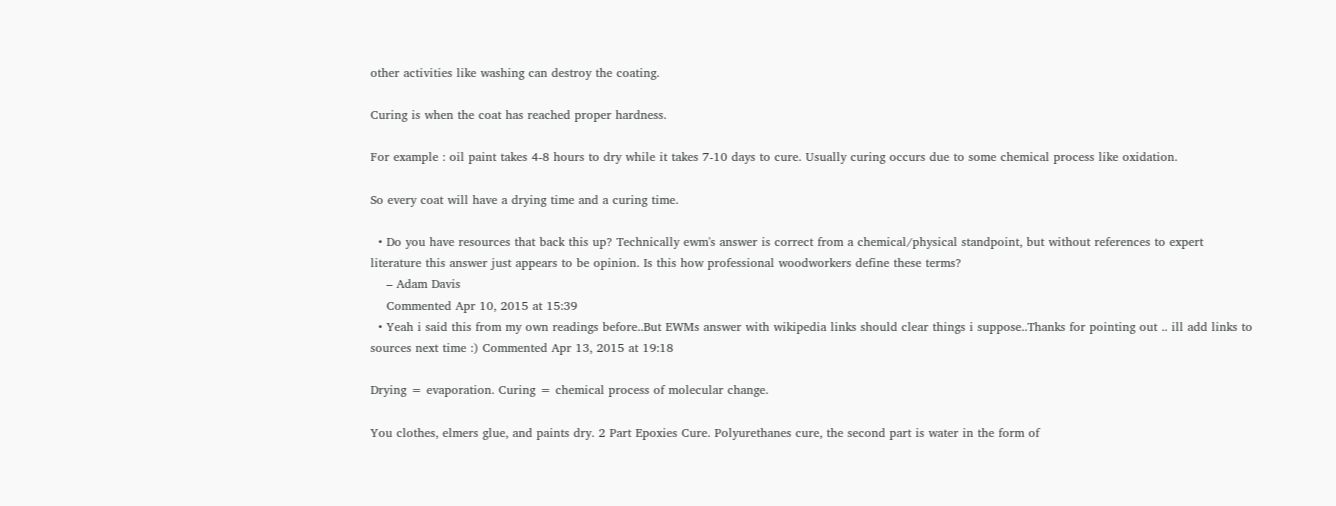other activities like washing can destroy the coating.

Curing is when the coat has reached proper hardness.

For example : oil paint takes 4-8 hours to dry while it takes 7-10 days to cure. Usually curing occurs due to some chemical process like oxidation.

So every coat will have a drying time and a curing time.

  • Do you have resources that back this up? Technically ewm's answer is correct from a chemical/physical standpoint, but without references to expert literature this answer just appears to be opinion. Is this how professional woodworkers define these terms?
    – Adam Davis
    Commented Apr 10, 2015 at 15:39
  • Yeah i said this from my own readings before..But EWMs answer with wikipedia links should clear things i suppose..Thanks for pointing out .. ill add links to sources next time :) Commented Apr 13, 2015 at 19:18

Drying = evaporation. Curing = chemical process of molecular change.

You clothes, elmers glue, and paints dry. 2 Part Epoxies Cure. Polyurethanes cure, the second part is water in the form of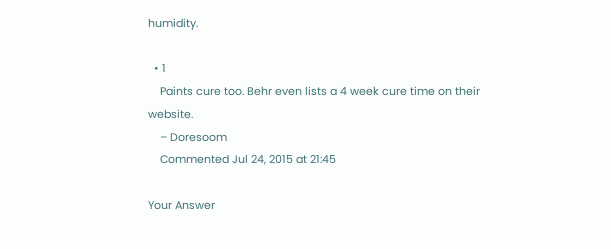humidity.

  • 1
    Paints cure too. Behr even lists a 4 week cure time on their website.
    – Doresoom
    Commented Jul 24, 2015 at 21:45

Your Answer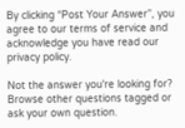By clicking “Post Your Answer”, you agree to our terms of service and acknowledge you have read our privacy policy.

Not the answer you're looking for? Browse other questions tagged or ask your own question.